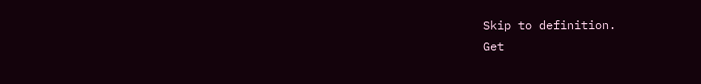Skip to definition.
Get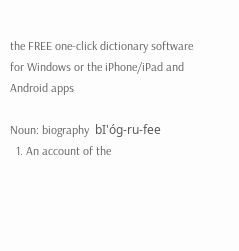the FREE one-click dictionary software for Windows or the iPhone/iPad and Android apps

Noun: biography  bI'óg-ru-fee
  1. An account of the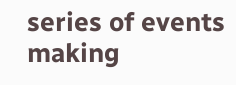series of events making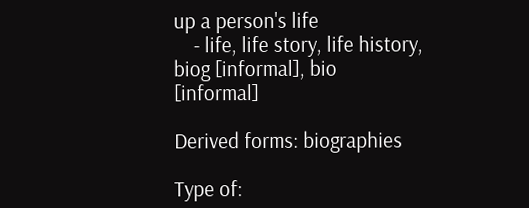up a person's life
    - life, life story, life history, biog [informal], bio [informal]

Derived forms: biographies

Type of: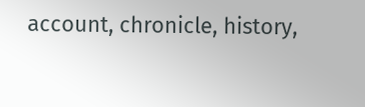account, chronicle, history,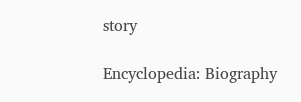story

Encyclopedia: Biography